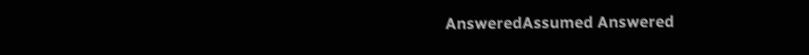AnsweredAssumed Answered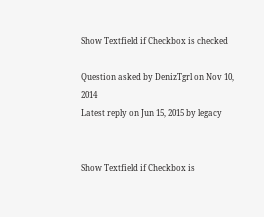Show Textfield if Checkbox is checked

Question asked by DenizTgrl on Nov 10, 2014
Latest reply on Jun 15, 2015 by legacy


Show Textfield if Checkbox is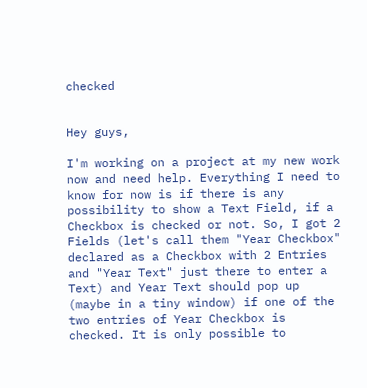checked


Hey guys,

I'm working on a project at my new work now and need help. Everything I need to know for now is if there is any possibility to show a Text Field, if a Checkbox is checked or not. So, I got 2 Fields (let's call them "Year Checkbox" declared as a Checkbox with 2 Entries and "Year Text" just there to enter a Text) and Year Text should pop up (maybe in a tiny window) if one of the two entries of Year Checkbox is checked. It is only possible to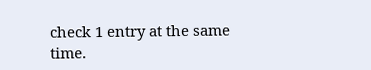check 1 entry at the same time.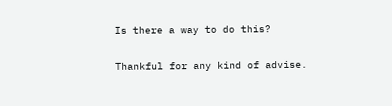Is there a way to do this?

Thankful for any kind of advise.